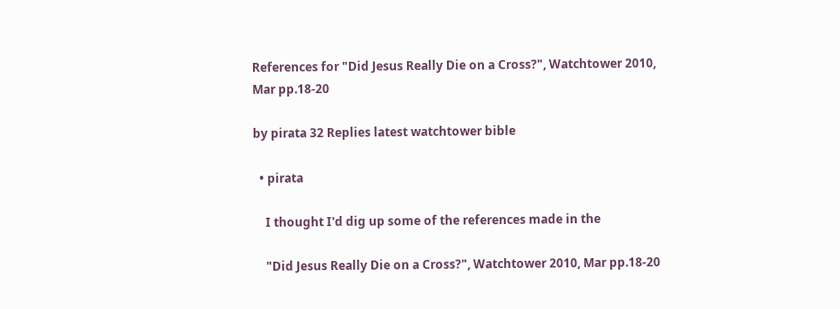References for "Did Jesus Really Die on a Cross?", Watchtower 2010, Mar pp.18-20

by pirata 32 Replies latest watchtower bible

  • pirata

    I thought I'd dig up some of the references made in the

    "Did Jesus Really Die on a Cross?", Watchtower 2010, Mar pp.18-20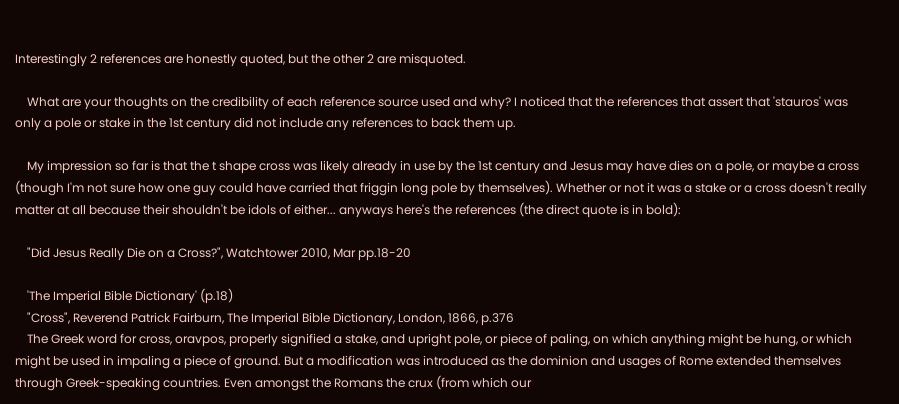Interestingly 2 references are honestly quoted, but the other 2 are misquoted.

    What are your thoughts on the credibility of each reference source used and why? I noticed that the references that assert that 'stauros' was only a pole or stake in the 1st century did not include any references to back them up.

    My impression so far is that the t shape cross was likely already in use by the 1st century and Jesus may have dies on a pole, or maybe a cross (though I'm not sure how one guy could have carried that friggin long pole by themselves). Whether or not it was a stake or a cross doesn't really matter at all because their shouldn't be idols of either... anyways here's the references (the direct quote is in bold):

    "Did Jesus Really Die on a Cross?", Watchtower 2010, Mar pp.18-20

    'The Imperial Bible Dictionary' (p.18)
    "Cross", Reverend Patrick Fairburn, The Imperial Bible Dictionary, London, 1866, p.376
    The Greek word for cross, oravpos, properly signified a stake, and upright pole, or piece of paling, on which anything might be hung, or which might be used in impaling a piece of ground. But a modification was introduced as the dominion and usages of Rome extended themselves through Greek-speaking countries. Even amongst the Romans the crux (from which our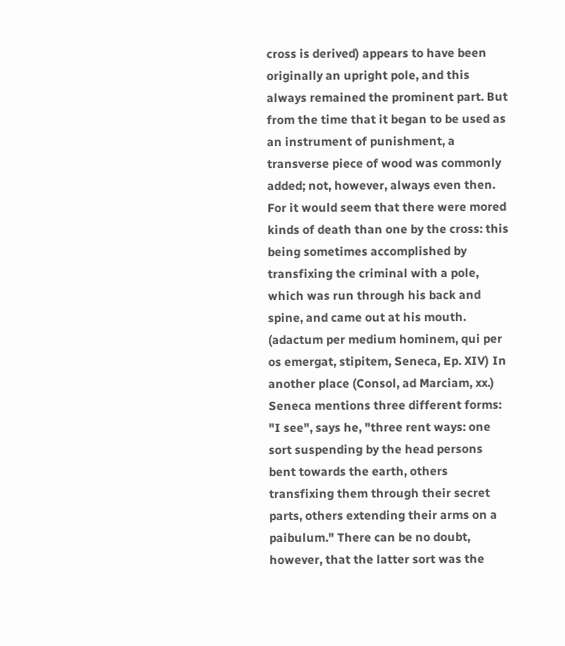cross is derived) appears to have been originally an upright pole, and this always remained the prominent part. But from the time that it began to be used as an instrument of punishment, a transverse piece of wood was commonly added; not, however, always even then. For it would seem that there were mored kinds of death than one by the cross: this being sometimes accomplished by transfixing the criminal with a pole, which was run through his back and spine, and came out at his mouth. (adactum per medium hominem, qui per os emergat, stipitem, Seneca, Ep. XIV) In another place (Consol, ad Marciam, xx.) Seneca mentions three different forms: "I see", says he, "three rent ways: one sort suspending by the head persons bent towards the earth, others transfixing them through their secret parts, others extending their arms on a paibulum." There can be no doubt, however, that the latter sort was the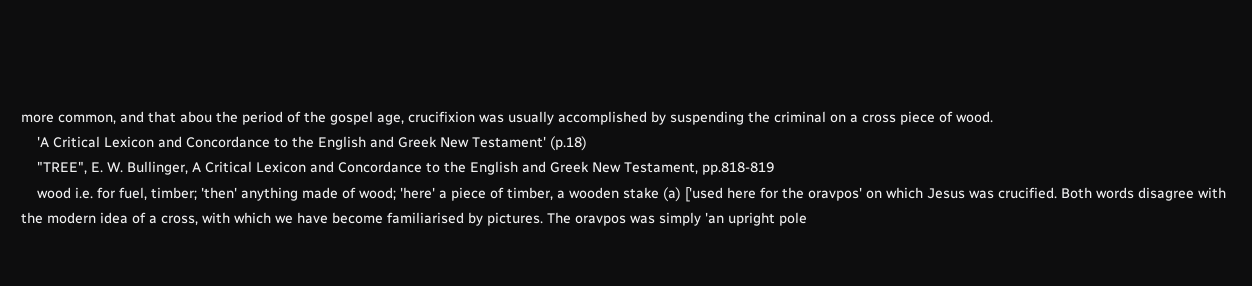more common, and that abou the period of the gospel age, crucifixion was usually accomplished by suspending the criminal on a cross piece of wood.
    'A Critical Lexicon and Concordance to the English and Greek New Testament' (p.18)
    "TREE", E. W. Bullinger, A Critical Lexicon and Concordance to the English and Greek New Testament, pp.818-819
    wood i.e. for fuel, timber; 'then' anything made of wood; 'here' a piece of timber, a wooden stake (a) ['used here for the oravpos' on which Jesus was crucified. Both words disagree with the modern idea of a cross, with which we have become familiarised by pictures. The oravpos was simply 'an upright pole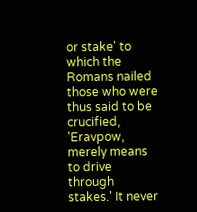or stake' to which the Romans nailed those who were thus said to be crucified, 'Eravpow, merely means to drive through stakes.' It never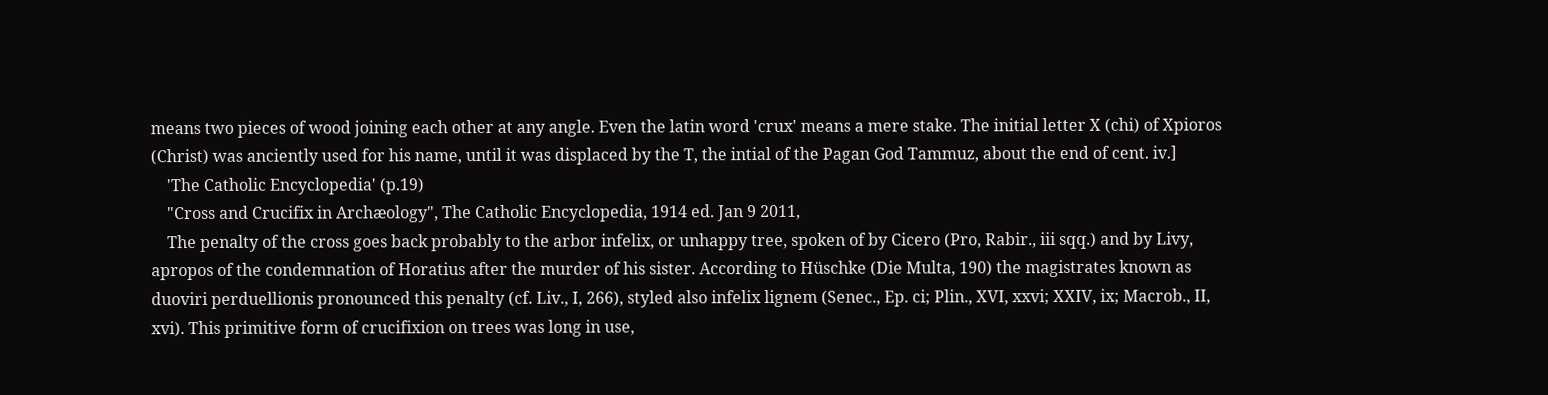means two pieces of wood joining each other at any angle. Even the latin word 'crux' means a mere stake. The initial letter X (chi) of Xpioros (Christ) was anciently used for his name, until it was displaced by the T, the intial of the Pagan God Tammuz, about the end of cent. iv.]
    'The Catholic Encyclopedia' (p.19)
    "Cross and Crucifix in Archæology", The Catholic Encyclopedia, 1914 ed. Jan 9 2011,
    The penalty of the cross goes back probably to the arbor infelix, or unhappy tree, spoken of by Cicero (Pro, Rabir., iii sqq.) and by Livy, apropos of the condemnation of Horatius after the murder of his sister. According to Hüschke (Die Multa, 190) the magistrates known as duoviri perduellionis pronounced this penalty (cf. Liv., I, 266), styled also infelix lignem (Senec., Ep. ci; Plin., XVI, xxvi; XXIV, ix; Macrob., II, xvi). This primitive form of crucifixion on trees was long in use,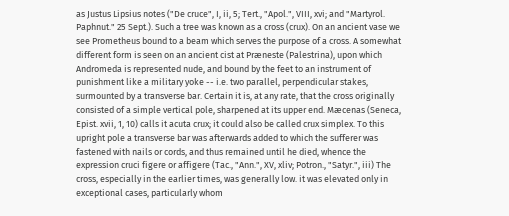as Justus Lipsius notes ("De cruce", I, ii, 5; Tert., "Apol.", VIII, xvi; and "Martyrol. Paphnut." 25 Sept.). Such a tree was known as a cross (crux). On an ancient vase we see Prometheus bound to a beam which serves the purpose of a cross. A somewhat different form is seen on an ancient cist at Præneste (Palestrina), upon which Andromeda is represented nude, and bound by the feet to an instrument of punishment like a military yoke -- i.e. two parallel, perpendicular stakes, surmounted by a transverse bar. Certain it is, at any rate, that the cross originally consisted of a simple vertical pole, sharpened at its upper end. Mæcenas (Seneca, Epist. xvii, 1, 10) calls it acuta crux; it could also be called crux simplex. To this upright pole a transverse bar was afterwards added to which the sufferer was fastened with nails or cords, and thus remained until he died, whence the expression cruci figere or affigere (Tac., "Ann.", XV, xliv; Potron., "Satyr.", iii) The cross, especially in the earlier times, was generally low. it was elevated only in exceptional cases, particularly whom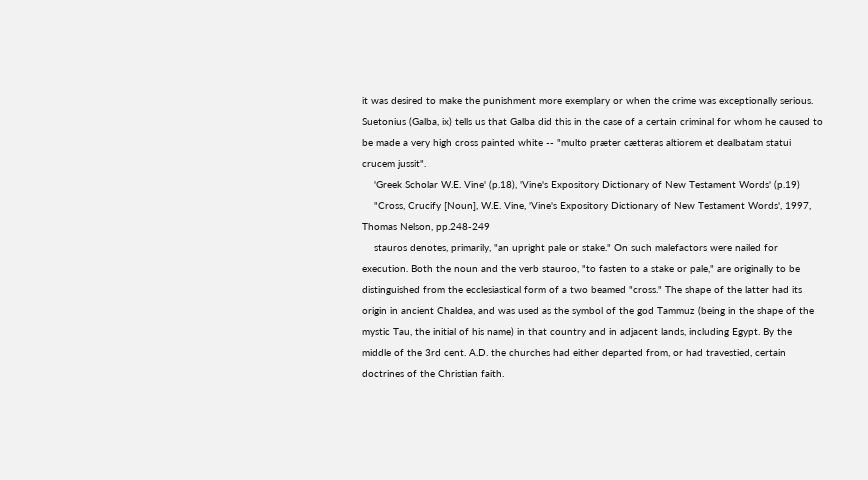it was desired to make the punishment more exemplary or when the crime was exceptionally serious. Suetonius (Galba, ix) tells us that Galba did this in the case of a certain criminal for whom he caused to be made a very high cross painted white -- "multo præter cætteras altiorem et dealbatam statui crucem jussit".
    'Greek Scholar W.E. Vine' (p.18), 'Vine's Expository Dictionary of New Testament Words' (p.19)
    "Cross, Crucify [Noun], W.E. Vine, 'Vine's Expository Dictionary of New Testament Words', 1997, Thomas Nelson, pp.248-249
    stauros denotes, primarily, "an upright pale or stake." On such malefactors were nailed for execution. Both the noun and the verb stauroo, "to fasten to a stake or pale," are originally to be distinguished from the ecclesiastical form of a two beamed "cross." The shape of the latter had its origin in ancient Chaldea, and was used as the symbol of the god Tammuz (being in the shape of the mystic Tau, the initial of his name) in that country and in adjacent lands, including Egypt. By the middle of the 3rd cent. A.D. the churches had either departed from, or had travestied, certain doctrines of the Christian faith.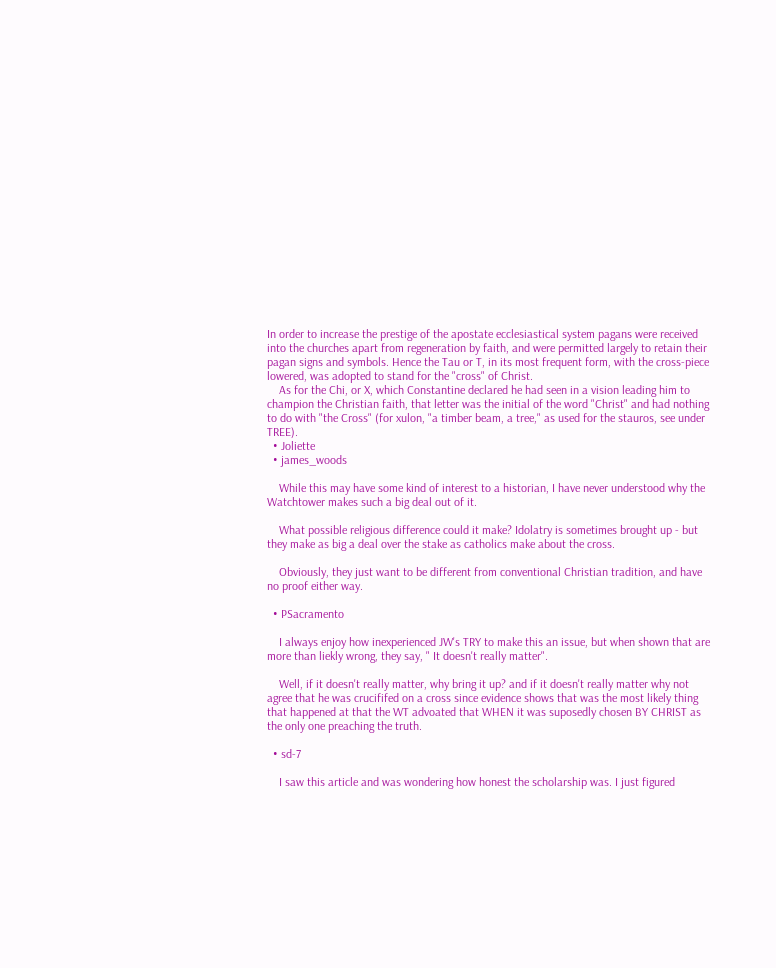In order to increase the prestige of the apostate ecclesiastical system pagans were received into the churches apart from regeneration by faith, and were permitted largely to retain their pagan signs and symbols. Hence the Tau or T, in its most frequent form, with the cross-piece lowered, was adopted to stand for the "cross" of Christ.
    As for the Chi, or X, which Constantine declared he had seen in a vision leading him to champion the Christian faith, that letter was the initial of the word "Christ" and had nothing to do with "the Cross" (for xulon, "a timber beam, a tree," as used for the stauros, see under TREE).
  • Joliette
  • james_woods

    While this may have some kind of interest to a historian, I have never understood why the Watchtower makes such a big deal out of it.

    What possible religious difference could it make? Idolatry is sometimes brought up - but they make as big a deal over the stake as catholics make about the cross.

    Obviously, they just want to be different from conventional Christian tradition, and have no proof either way.

  • PSacramento

    I always enjoy how inexperienced JW's TRY to make this an issue, but when shown that are more than liekly wrong, they say, " It doesn't really matter".

    Well, if it doesn't really matter, why bring it up? and if it doesn't really matter why not agree that he was crucififed on a cross since evidence shows that was the most likely thing that happened at that the WT advoated that WHEN it was suposedly chosen BY CHRIST as the only one preaching the truth.

  • sd-7

    I saw this article and was wondering how honest the scholarship was. I just figured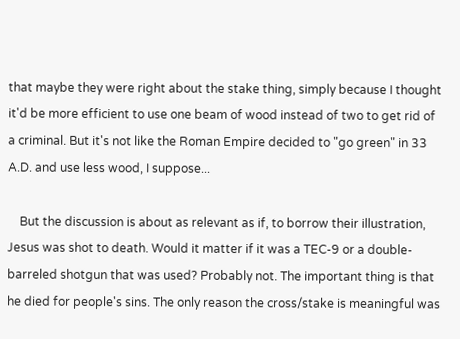that maybe they were right about the stake thing, simply because I thought it'd be more efficient to use one beam of wood instead of two to get rid of a criminal. But it's not like the Roman Empire decided to "go green" in 33 A.D. and use less wood, I suppose...

    But the discussion is about as relevant as if, to borrow their illustration, Jesus was shot to death. Would it matter if it was a TEC-9 or a double-barreled shotgun that was used? Probably not. The important thing is that he died for people's sins. The only reason the cross/stake is meaningful was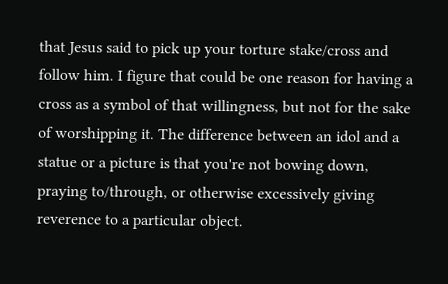that Jesus said to pick up your torture stake/cross and follow him. I figure that could be one reason for having a cross as a symbol of that willingness, but not for the sake of worshipping it. The difference between an idol and a statue or a picture is that you're not bowing down, praying to/through, or otherwise excessively giving reverence to a particular object.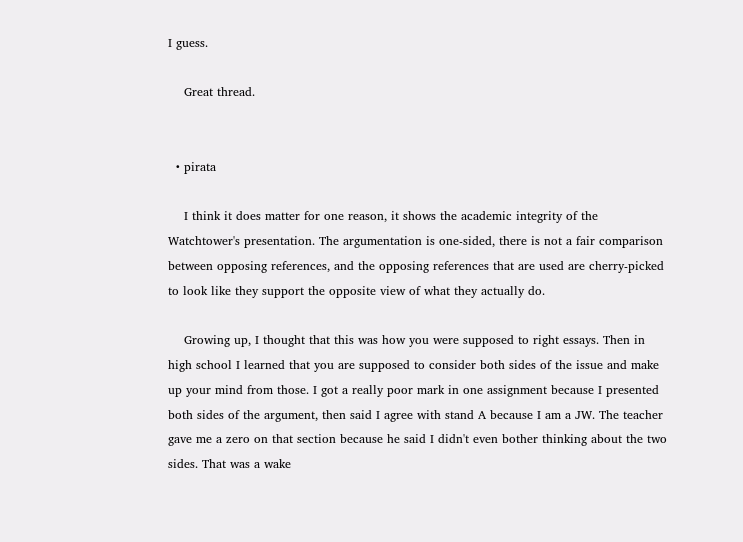I guess.

    Great thread.


  • pirata

    I think it does matter for one reason, it shows the academic integrity of the Watchtower's presentation. The argumentation is one-sided, there is not a fair comparison between opposing references, and the opposing references that are used are cherry-picked to look like they support the opposite view of what they actually do.

    Growing up, I thought that this was how you were supposed to right essays. Then in high school I learned that you are supposed to consider both sides of the issue and make up your mind from those. I got a really poor mark in one assignment because I presented both sides of the argument, then said I agree with stand A because I am a JW. The teacher gave me a zero on that section because he said I didn't even bother thinking about the two sides. That was a wake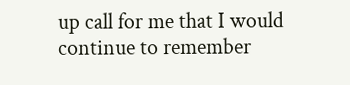up call for me that I would continue to remember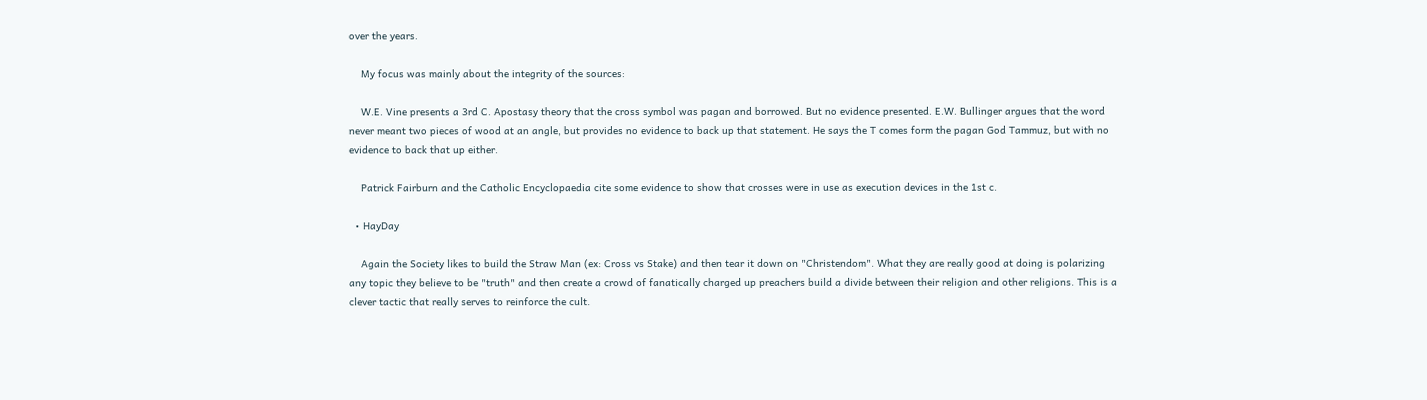over the years.

    My focus was mainly about the integrity of the sources:

    W.E. Vine presents a 3rd C. Apostasy theory that the cross symbol was pagan and borrowed. But no evidence presented. E.W. Bullinger argues that the word never meant two pieces of wood at an angle, but provides no evidence to back up that statement. He says the T comes form the pagan God Tammuz, but with no evidence to back that up either.

    Patrick Fairburn and the Catholic Encyclopaedia cite some evidence to show that crosses were in use as execution devices in the 1st c.

  • HayDay

    Again the Society likes to build the Straw Man (ex: Cross vs Stake) and then tear it down on "Christendom". What they are really good at doing is polarizing any topic they believe to be "truth" and then create a crowd of fanatically charged up preachers build a divide between their religion and other religions. This is a clever tactic that really serves to reinforce the cult.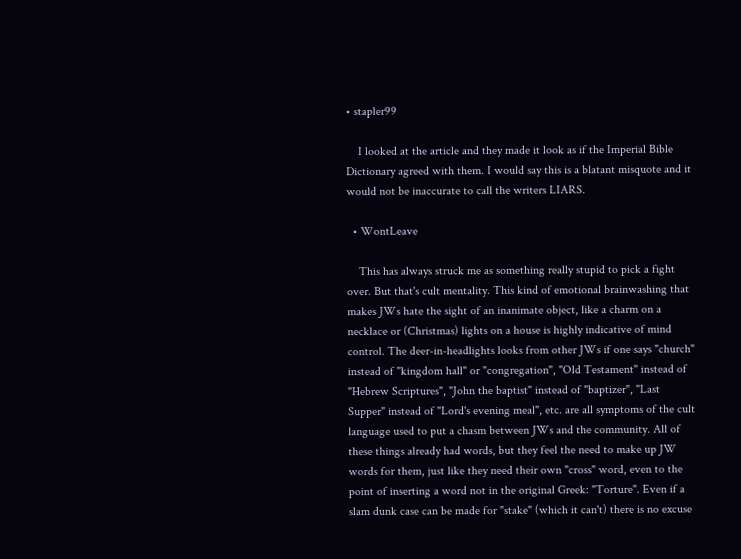• stapler99

    I looked at the article and they made it look as if the Imperial Bible Dictionary agreed with them. I would say this is a blatant misquote and it would not be inaccurate to call the writers LIARS.

  • WontLeave

    This has always struck me as something really stupid to pick a fight over. But that's cult mentality. This kind of emotional brainwashing that makes JWs hate the sight of an inanimate object, like a charm on a necklace or (Christmas) lights on a house is highly indicative of mind control. The deer-in-headlights looks from other JWs if one says "church" instead of "kingdom hall" or "congregation", "Old Testament" instead of "Hebrew Scriptures", "John the baptist" instead of "baptizer", "Last Supper" instead of "Lord's evening meal", etc. are all symptoms of the cult language used to put a chasm between JWs and the community. All of these things already had words, but they feel the need to make up JW words for them, just like they need their own "cross" word, even to the point of inserting a word not in the original Greek: "Torture". Even if a slam dunk case can be made for "stake" (which it can't) there is no excuse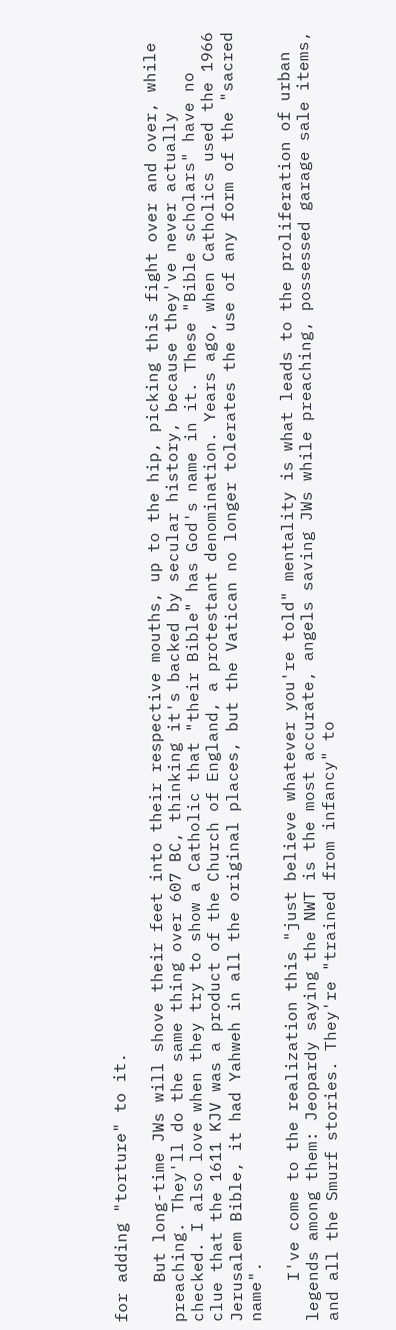for adding "torture" to it.

    But long-time JWs will shove their feet into their respective mouths, up to the hip, picking this fight over and over, while preaching. They'll do the same thing over 607 BC, thinking it's backed by secular history, because they've never actually checked. I also love when they try to show a Catholic that "their Bible" has God's name in it. These "Bible scholars" have no clue that the 1611 KJV was a product of the Church of England, a protestant denomination. Years ago, when Catholics used the 1966 Jerusalem Bible, it had Yahweh in all the original places, but the Vatican no longer tolerates the use of any form of the "sacred name".

    I've come to the realization this "just believe whatever you're told" mentality is what leads to the proliferation of urban legends among them: Jeopardy saying the NWT is the most accurate, angels saving JWs while preaching, possessed garage sale items, and all the Smurf stories. They're "trained from infancy" to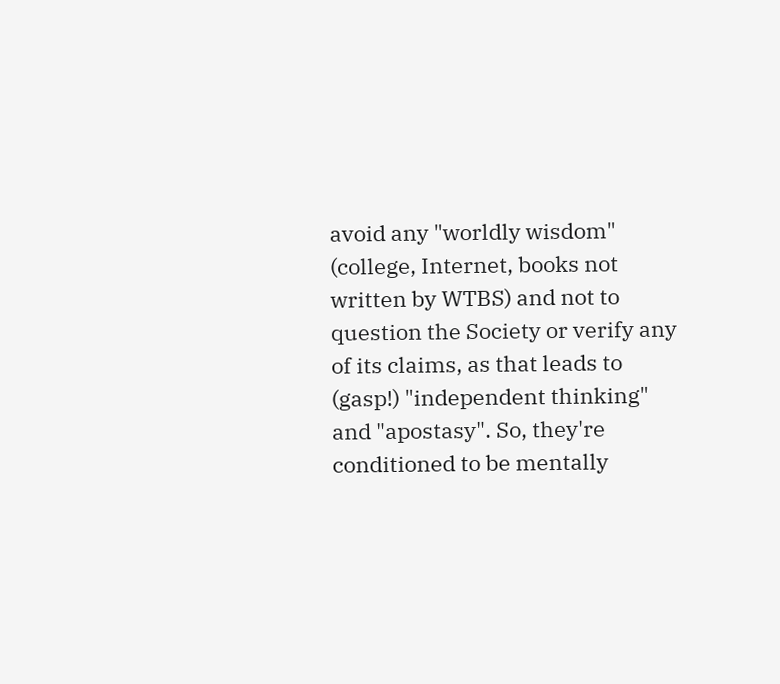avoid any "worldly wisdom" (college, Internet, books not written by WTBS) and not to question the Society or verify any of its claims, as that leads to (gasp!) "independent thinking" and "apostasy". So, they're conditioned to be mentally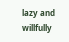lazy and willfully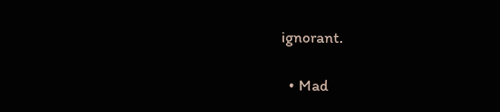ignorant.

  • Mad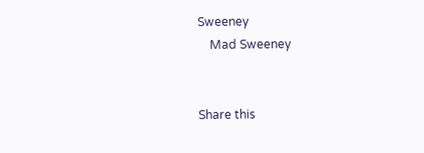Sweeney
    Mad Sweeney


Share this